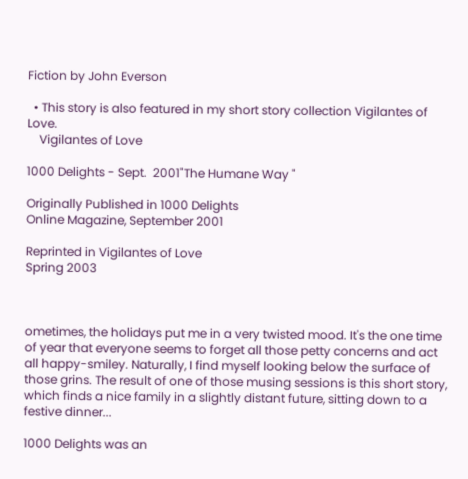Fiction by John Everson

  • This story is also featured in my short story collection Vigilantes of Love.
    Vigilantes of Love

1000 Delights - Sept.  2001"The Humane Way "

Originally Published in 1000 Delights
Online Magazine, September 2001

Reprinted in Vigilantes of Love
Spring 2003



ometimes, the holidays put me in a very twisted mood. It's the one time of year that everyone seems to forget all those petty concerns and act all happy-smiley. Naturally, I find myself looking below the surface of those grins. The result of one of those musing sessions is this short story, which finds a nice family in a slightly distant future, sitting down to a festive dinner...

1000 Delights was an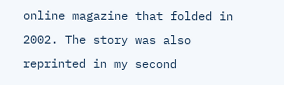online magazine that folded in 2002. The story was also reprinted in my second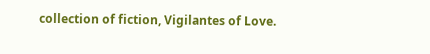collection of fiction, Vigilantes of Love.